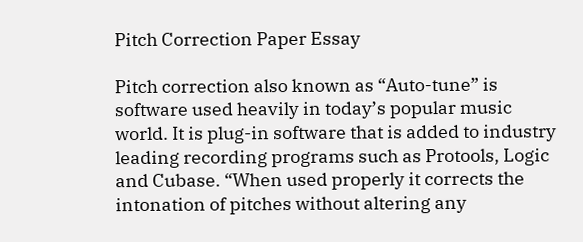Pitch Correction Paper Essay

Pitch correction also known as “Auto-tune” is software used heavily in today’s popular music world. It is plug-in software that is added to industry leading recording programs such as Protools, Logic and Cubase. “When used properly it corrects the intonation of pitches without altering any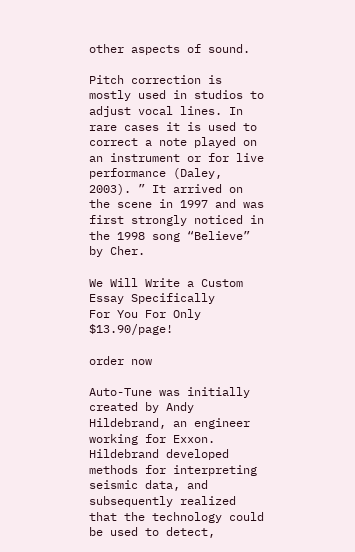other aspects of sound.

Pitch correction is mostly used in studios to adjust vocal lines. In rare cases it is used to correct a note played on an instrument or for live performance (Daley, 2003). ” It arrived on the scene in 1997 and was first strongly noticed in the 1998 song “Believe” by Cher.

We Will Write a Custom Essay Specifically
For You For Only $13.90/page!

order now

Auto-Tune was initially created by Andy Hildebrand, an engineer working for Exxon. Hildebrand developed methods for interpreting seismic data, and subsequently realized that the technology could be used to detect,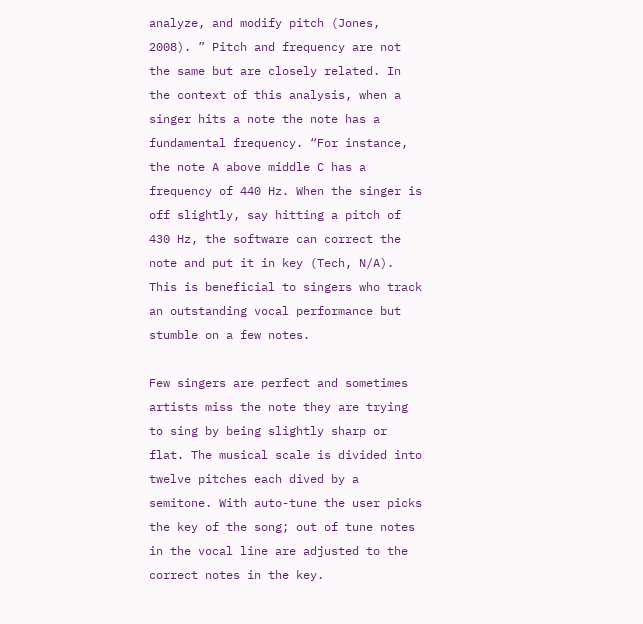analyze, and modify pitch (Jones, 2008). ” Pitch and frequency are not the same but are closely related. In the context of this analysis, when a singer hits a note the note has a fundamental frequency. “For instance, the note A above middle C has a frequency of 440 Hz. When the singer is off slightly, say hitting a pitch of 430 Hz, the software can correct the note and put it in key (Tech, N/A). This is beneficial to singers who track an outstanding vocal performance but stumble on a few notes.

Few singers are perfect and sometimes artists miss the note they are trying to sing by being slightly sharp or flat. The musical scale is divided into twelve pitches each dived by a semitone. With auto-tune the user picks the key of the song; out of tune notes in the vocal line are adjusted to the correct notes in the key.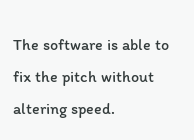The software is able to fix the pitch without altering speed.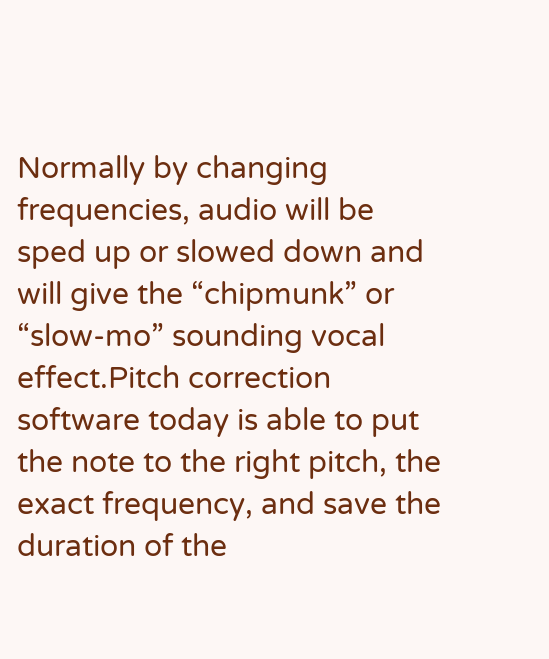Normally by changing frequencies, audio will be sped up or slowed down and will give the “chipmunk” or “slow-mo” sounding vocal effect.Pitch correction software today is able to put the note to the right pitch, the exact frequency, and save the duration of the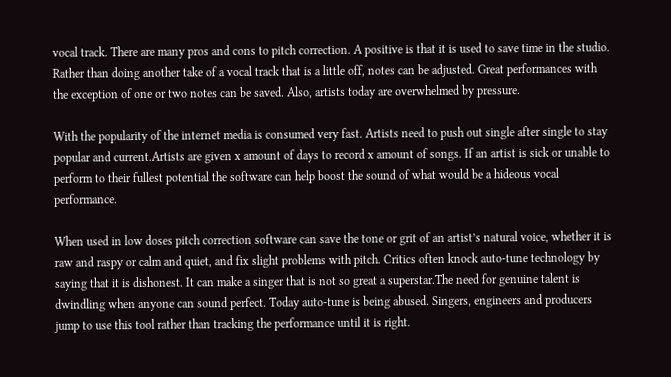vocal track. There are many pros and cons to pitch correction. A positive is that it is used to save time in the studio. Rather than doing another take of a vocal track that is a little off, notes can be adjusted. Great performances with the exception of one or two notes can be saved. Also, artists today are overwhelmed by pressure.

With the popularity of the internet media is consumed very fast. Artists need to push out single after single to stay popular and current.Artists are given x amount of days to record x amount of songs. If an artist is sick or unable to perform to their fullest potential the software can help boost the sound of what would be a hideous vocal performance.

When used in low doses pitch correction software can save the tone or grit of an artist’s natural voice, whether it is raw and raspy or calm and quiet, and fix slight problems with pitch. Critics often knock auto-tune technology by saying that it is dishonest. It can make a singer that is not so great a superstar.The need for genuine talent is dwindling when anyone can sound perfect. Today auto-tune is being abused. Singers, engineers and producers jump to use this tool rather than tracking the performance until it is right.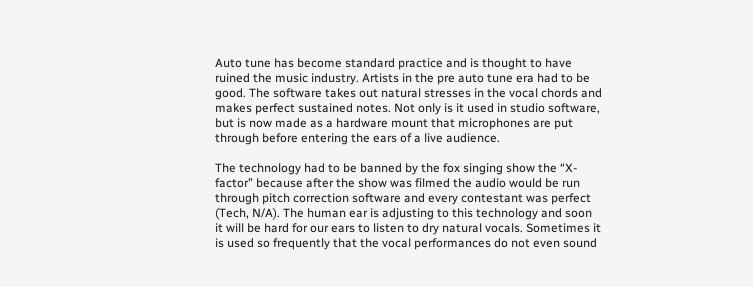Auto tune has become standard practice and is thought to have ruined the music industry. Artists in the pre auto tune era had to be good. The software takes out natural stresses in the vocal chords and makes perfect sustained notes. Not only is it used in studio software, but is now made as a hardware mount that microphones are put through before entering the ears of a live audience.

The technology had to be banned by the fox singing show the “X-factor” because after the show was filmed the audio would be run through pitch correction software and every contestant was perfect (Tech, N/A). The human ear is adjusting to this technology and soon it will be hard for our ears to listen to dry natural vocals. Sometimes it is used so frequently that the vocal performances do not even sound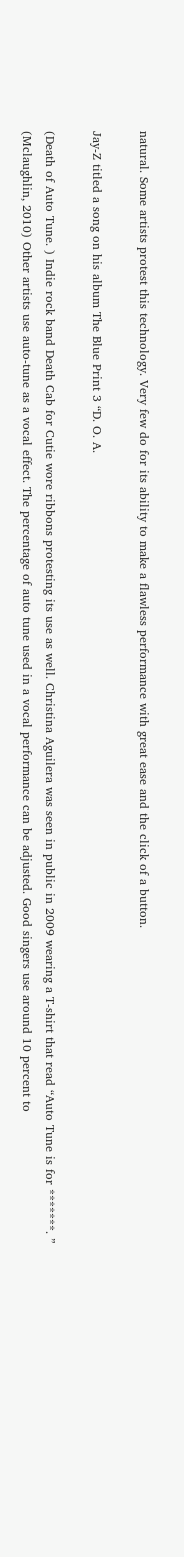natural. Some artists protest this technology. Very few do for its ability to make a flawless performance with great ease and the click of a button.

Jay-Z titled a song on his album The Blue Print 3 “D. O. A.

(Death of Auto Tune. ) Indie rock band Death Cab for Cutie wore ribbons protesting its use as well. Christina Aguilera was seen in public in 2009 wearing a T-shirt that read “Auto Tune is for *******. ” (Mclaughlin, 2010) Other artists use auto-tune as a vocal effect. The percentage of auto tune used in a vocal performance can be adjusted. Good singers use around 10 percent to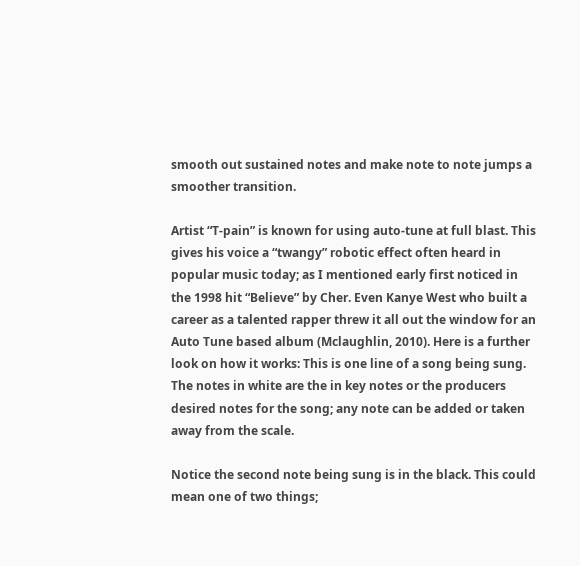smooth out sustained notes and make note to note jumps a smoother transition.

Artist “T-pain” is known for using auto-tune at full blast. This gives his voice a “twangy” robotic effect often heard in popular music today; as I mentioned early first noticed in the 1998 hit “Believe” by Cher. Even Kanye West who built a career as a talented rapper threw it all out the window for an Auto Tune based album (Mclaughlin, 2010). Here is a further look on how it works: This is one line of a song being sung. The notes in white are the in key notes or the producers desired notes for the song; any note can be added or taken away from the scale.

Notice the second note being sung is in the black. This could mean one of two things;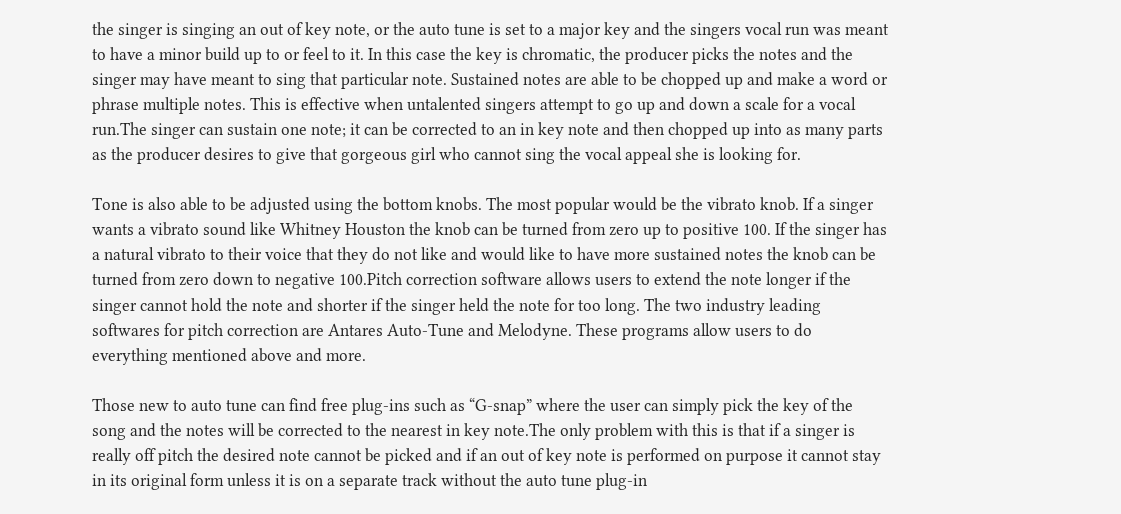the singer is singing an out of key note, or the auto tune is set to a major key and the singers vocal run was meant to have a minor build up to or feel to it. In this case the key is chromatic, the producer picks the notes and the singer may have meant to sing that particular note. Sustained notes are able to be chopped up and make a word or phrase multiple notes. This is effective when untalented singers attempt to go up and down a scale for a vocal run.The singer can sustain one note; it can be corrected to an in key note and then chopped up into as many parts as the producer desires to give that gorgeous girl who cannot sing the vocal appeal she is looking for.

Tone is also able to be adjusted using the bottom knobs. The most popular would be the vibrato knob. If a singer wants a vibrato sound like Whitney Houston the knob can be turned from zero up to positive 100. If the singer has a natural vibrato to their voice that they do not like and would like to have more sustained notes the knob can be turned from zero down to negative 100.Pitch correction software allows users to extend the note longer if the singer cannot hold the note and shorter if the singer held the note for too long. The two industry leading softwares for pitch correction are Antares Auto-Tune and Melodyne. These programs allow users to do everything mentioned above and more.

Those new to auto tune can find free plug-ins such as “G-snap” where the user can simply pick the key of the song and the notes will be corrected to the nearest in key note.The only problem with this is that if a singer is really off pitch the desired note cannot be picked and if an out of key note is performed on purpose it cannot stay in its original form unless it is on a separate track without the auto tune plug-in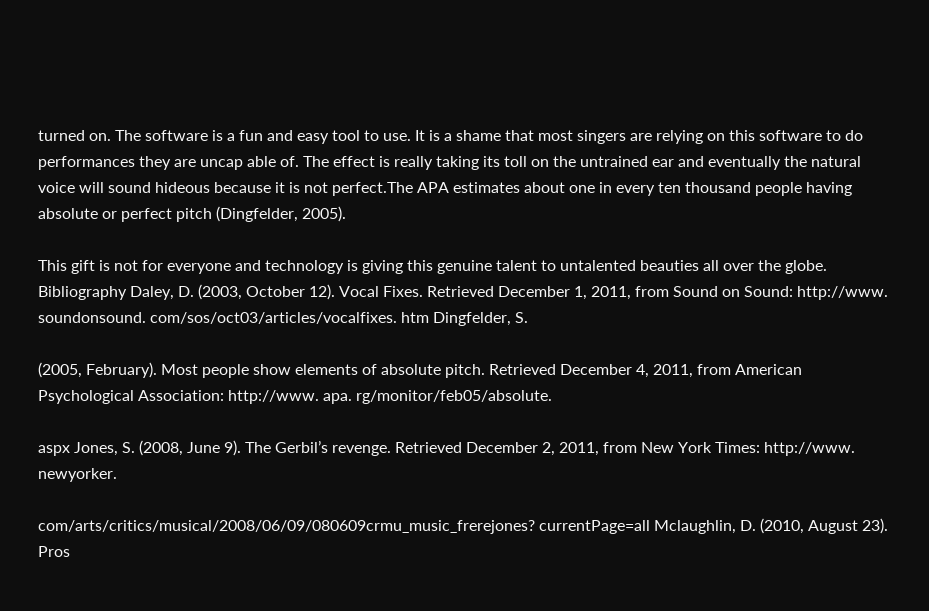turned on. The software is a fun and easy tool to use. It is a shame that most singers are relying on this software to do performances they are uncap able of. The effect is really taking its toll on the untrained ear and eventually the natural voice will sound hideous because it is not perfect.The APA estimates about one in every ten thousand people having absolute or perfect pitch (Dingfelder, 2005).

This gift is not for everyone and technology is giving this genuine talent to untalented beauties all over the globe. Bibliography Daley, D. (2003, October 12). Vocal Fixes. Retrieved December 1, 2011, from Sound on Sound: http://www. soundonsound. com/sos/oct03/articles/vocalfixes. htm Dingfelder, S.

(2005, February). Most people show elements of absolute pitch. Retrieved December 4, 2011, from American Psychological Association: http://www. apa. rg/monitor/feb05/absolute.

aspx Jones, S. (2008, June 9). The Gerbil’s revenge. Retrieved December 2, 2011, from New York Times: http://www. newyorker.

com/arts/critics/musical/2008/06/09/080609crmu_music_frerejones? currentPage=all Mclaughlin, D. (2010, August 23). Pros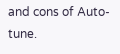and cons of Auto-tune.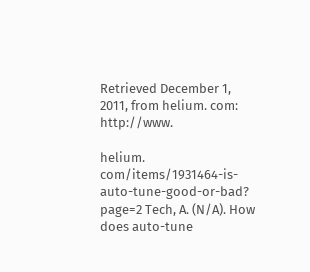Retrieved December 1, 2011, from helium. com: http://www.

helium. com/items/1931464-is-auto-tune-good-or-bad? page=2 Tech, A. (N/A). How does auto-tune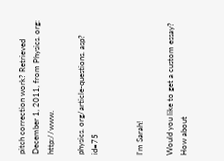pitch correction work? Retrieved December 1, 2011, from Physics. org: http://www.

physics. org/article-questions. asp? id=75


I'm Sarah!

Would you like to get a custom essay? How about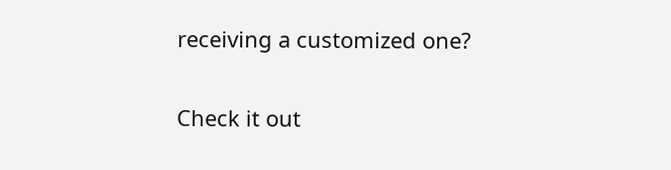receiving a customized one?

Check it out